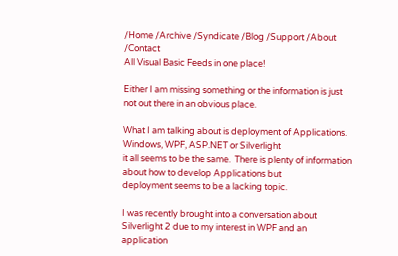/Home /Archive /Syndicate /Blog /Support /About /Contact
All Visual Basic Feeds in one place!

Either I am missing something or the information is just not out there in an obvious place.

What I am talking about is deployment of Applications.  Windows, WPF, ASP.NET or Silverlight
it all seems to be the same.  There is plenty of information about how to develop Applications but
deployment seems to be a lacking topic.

I was recently brought into a conversation about Silverlight 2 due to my interest in WPF and an
application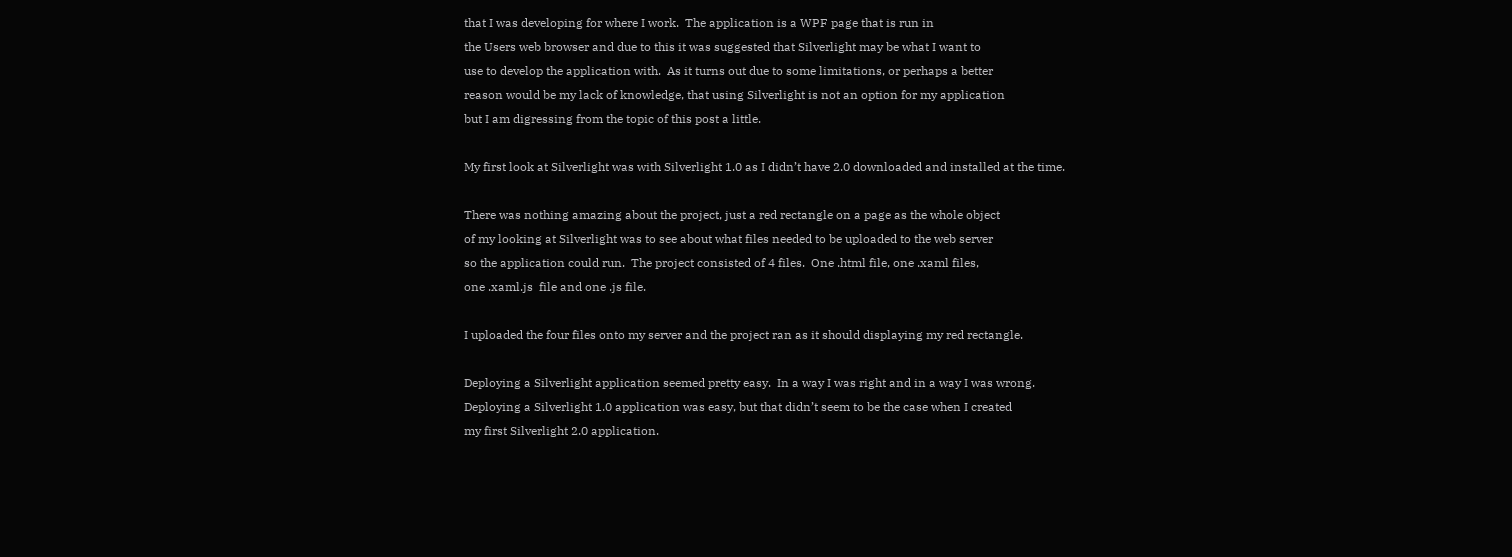that I was developing for where I work.  The application is a WPF page that is run in
the Users web browser and due to this it was suggested that Silverlight may be what I want to
use to develop the application with.  As it turns out due to some limitations, or perhaps a better
reason would be my lack of knowledge, that using Silverlight is not an option for my application
but I am digressing from the topic of this post a little.

My first look at Silverlight was with Silverlight 1.0 as I didn’t have 2.0 downloaded and installed at the time.

There was nothing amazing about the project, just a red rectangle on a page as the whole object
of my looking at Silverlight was to see about what files needed to be uploaded to the web server
so the application could run.  The project consisted of 4 files.  One .html file, one .xaml files,
one .xaml.js  file and one .js file.

I uploaded the four files onto my server and the project ran as it should displaying my red rectangle.

Deploying a Silverlight application seemed pretty easy.  In a way I was right and in a way I was wrong.
Deploying a Silverlight 1.0 application was easy, but that didn’t seem to be the case when I created
my first Silverlight 2.0 application.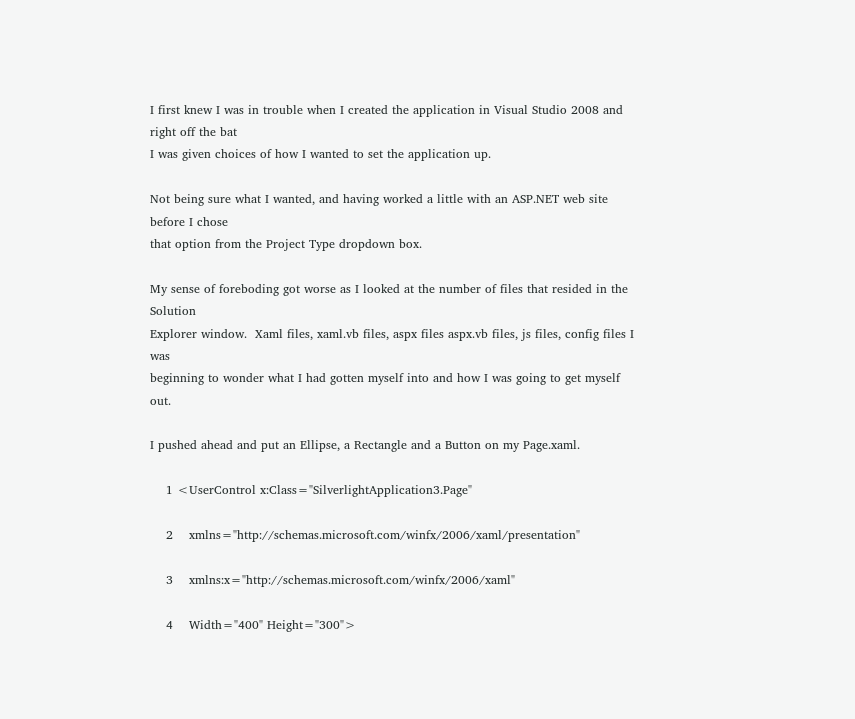I first knew I was in trouble when I created the application in Visual Studio 2008 and right off the bat
I was given choices of how I wanted to set the application up.

Not being sure what I wanted, and having worked a little with an ASP.NET web site before I chose
that option from the Project Type dropdown box.

My sense of foreboding got worse as I looked at the number of files that resided in the Solution
Explorer window.  Xaml files, xaml.vb files, aspx files aspx.vb files, js files, config files I was
beginning to wonder what I had gotten myself into and how I was going to get myself out.

I pushed ahead and put an Ellipse, a Rectangle and a Button on my Page.xaml.

    1 <UserControl x:Class="SilverlightApplication3.Page"

    2    xmlns="http://schemas.microsoft.com/winfx/2006/xaml/presentation"

    3    xmlns:x="http://schemas.microsoft.com/winfx/2006/xaml"

    4    Width="400" Height="300">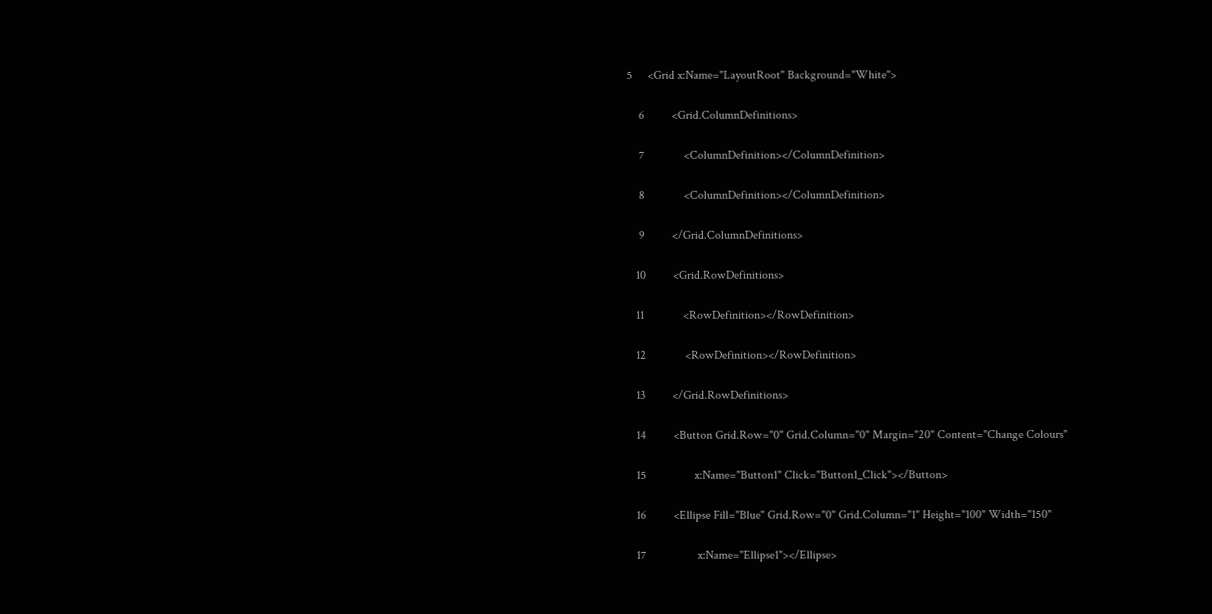5     <Grid x:Name="LayoutRoot" Background="White">

    6         <Grid.ColumnDefinitions>

    7             <ColumnDefinition></ColumnDefinition>

    8             <ColumnDefinition></ColumnDefinition>

    9         </Grid.ColumnDefinitions>

   10         <Grid.RowDefinitions>

   11             <RowDefinition></RowDefinition>

   12             <RowDefinition></RowDefinition>

   13         </Grid.RowDefinitions>

   14         <Button Grid.Row="0" Grid.Column="0" Margin="20" Content="Change Colours"

   15                x:Name="Button1" Click="Button1_Click"></Button>

   16         <Ellipse Fill="Blue" Grid.Row="0" Grid.Column="1" Height="100" Width="150"

   17                 x:Name="Ellipse1"></Ellipse>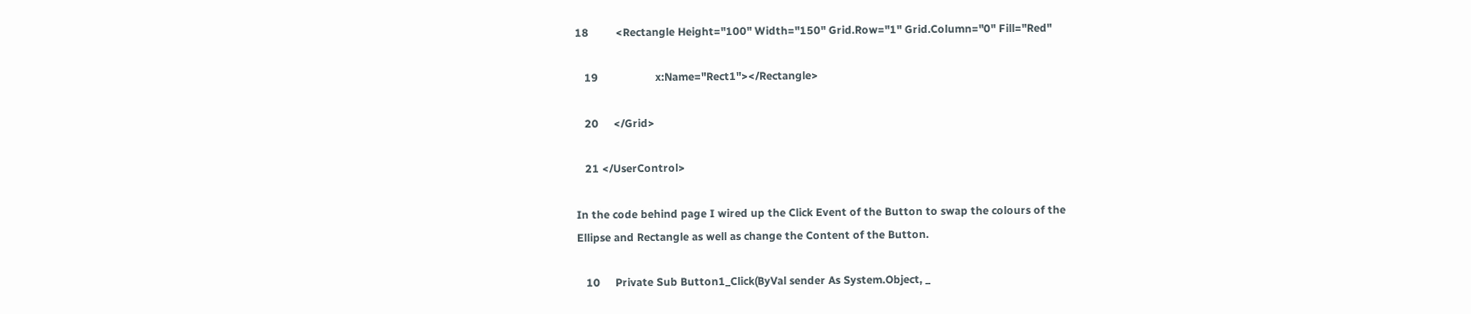18         <Rectangle Height="100" Width="150" Grid.Row="1" Grid.Column="0" Fill="Red"

   19                   x:Name="Rect1"></Rectangle>

   20     </Grid>

   21 </UserControl>

In the code behind page I wired up the Click Event of the Button to swap the colours of the
Ellipse and Rectangle as well as change the Content of the Button.

   10     Private Sub Button1_Click(ByVal sender As System.Object, _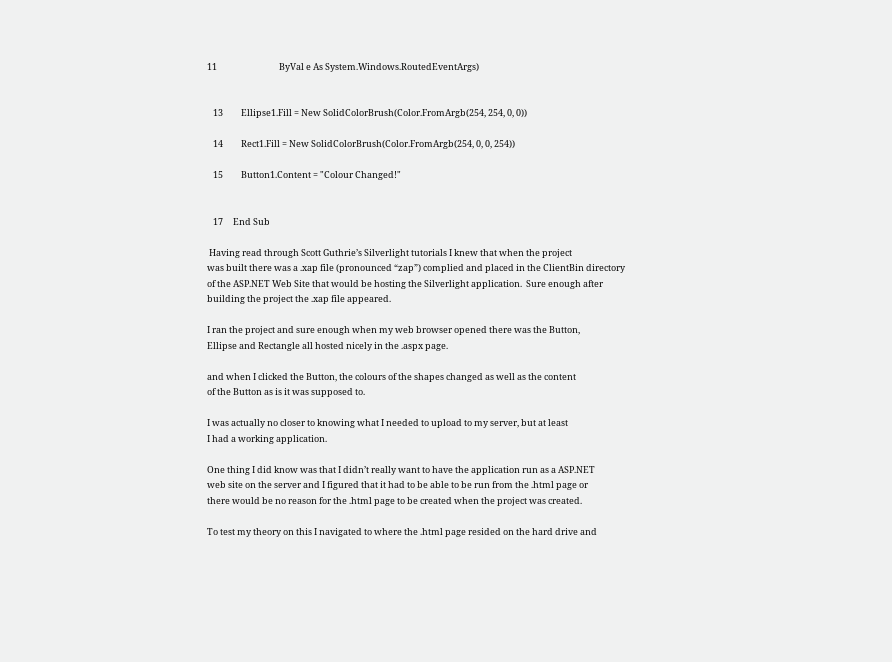11                               ByVal e As System.Windows.RoutedEventArgs)


   13         Ellipse1.Fill = New SolidColorBrush(Color.FromArgb(254, 254, 0, 0))

   14         Rect1.Fill = New SolidColorBrush(Color.FromArgb(254, 0, 0, 254))

   15         Button1.Content = "Colour Changed!"


   17     End Sub

 Having read through Scott Guthrie’s Silverlight tutorials I knew that when the project
was built there was a .xap file (pronounced “zap”) complied and placed in the ClientBin directory
of the ASP.NET Web Site that would be hosting the Silverlight application.  Sure enough after
building the project the .xap file appeared.

I ran the project and sure enough when my web browser opened there was the Button,
Ellipse and Rectangle all hosted nicely in the .aspx page.

and when I clicked the Button, the colours of the shapes changed as well as the content
of the Button as is it was supposed to.

I was actually no closer to knowing what I needed to upload to my server, but at least
I had a working application.

One thing I did know was that I didn’t really want to have the application run as a ASP.NET
web site on the server and I figured that it had to be able to be run from the .html page or
there would be no reason for the .html page to be created when the project was created.

To test my theory on this I navigated to where the .html page resided on the hard drive and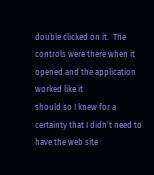double clicked on it.  The controls were there when it opened and the application worked like it
should so I knew for a certainty that I didn’t need to have the web site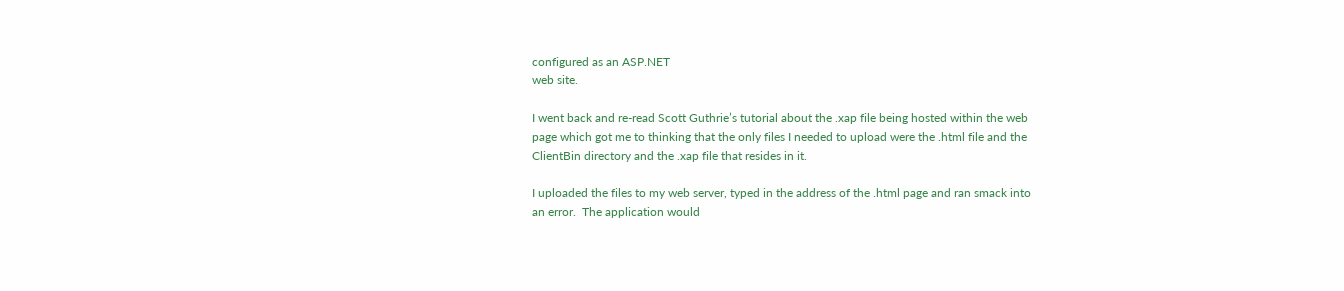configured as an ASP.NET
web site.

I went back and re-read Scott Guthrie’s tutorial about the .xap file being hosted within the web
page which got me to thinking that the only files I needed to upload were the .html file and the
ClientBin directory and the .xap file that resides in it.

I uploaded the files to my web server, typed in the address of the .html page and ran smack into
an error.  The application would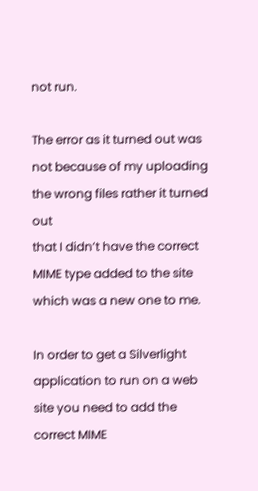not run.

The error as it turned out was not because of my uploading the wrong files rather it turned out
that I didn’t have the correct MIME type added to the site which was a new one to me.

In order to get a Silverlight application to run on a web site you need to add the correct MIME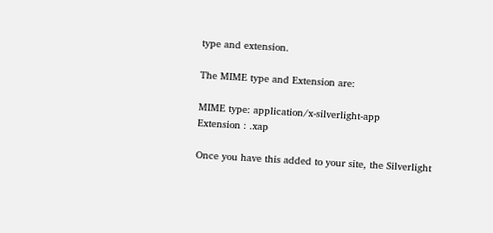type and extension.

The MIME type and Extension are:

MIME type: application/x-silverlight-app
Extension : .xap

Once you have this added to your site, the Silverlight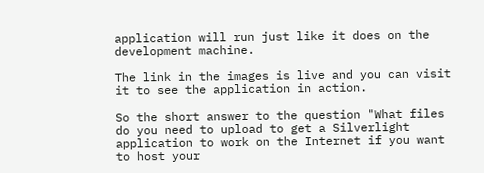application will run just like it does on the
development machine.

The link in the images is live and you can visit it to see the application in action.

So the short answer to the question "What files do you need to upload to get a Silverlight
application to work on the Internet if you want to host your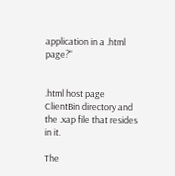application in a .html page?"


.html host page
ClientBin directory and the .xap file that resides in it.

The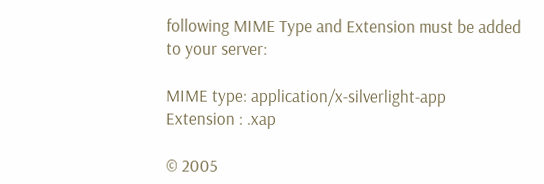following MIME Type and Extension must be added to your server:

MIME type: application/x-silverlight-app
Extension : .xap

© 2005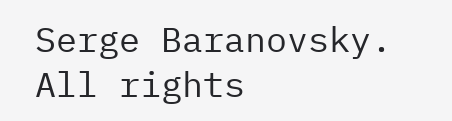Serge Baranovsky. All rights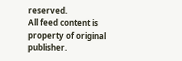reserved.
All feed content is property of original publisher.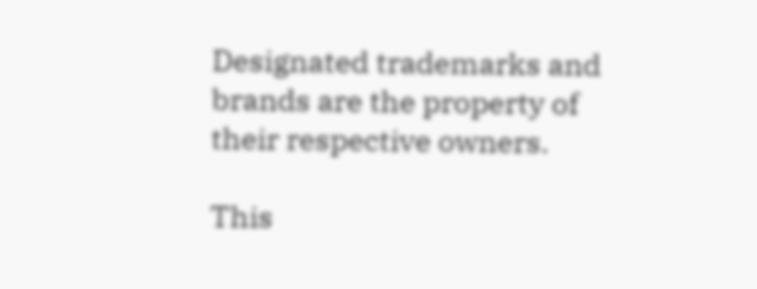Designated trademarks and brands are the property of their respective owners.

This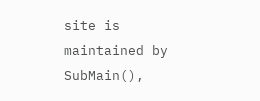site is maintained by SubMain(),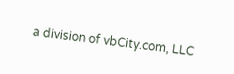a division of vbCity.com, LLC